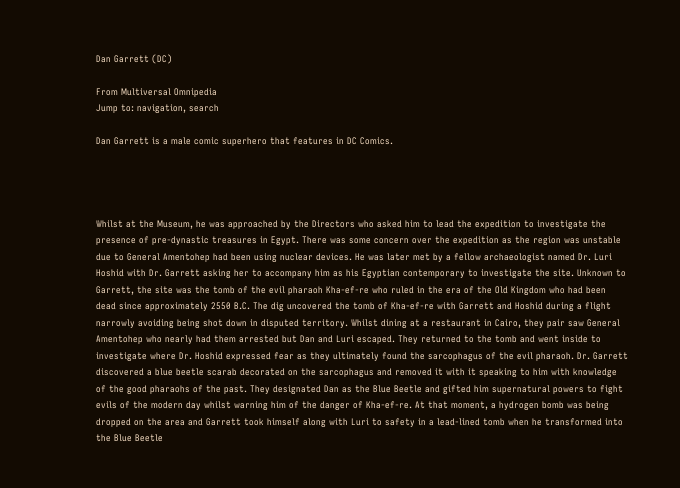Dan Garrett (DC)

From Multiversal Omnipedia
Jump to: navigation, search

Dan Garrett is a male comic superhero that features in DC Comics.




Whilst at the Museum, he was approached by the Directors who asked him to lead the expedition to investigate the presence of pre-dynastic treasures in Egypt. There was some concern over the expedition as the region was unstable due to General Amentohep had been using nuclear devices. He was later met by a fellow archaeologist named Dr. Luri Hoshid with Dr. Garrett asking her to accompany him as his Egyptian contemporary to investigate the site. Unknown to Garrett, the site was the tomb of the evil pharaoh Kha-ef-re who ruled in the era of the Old Kingdom who had been dead since approximately 2550 B.C. The dig uncovered the tomb of Kha-ef-re with Garrett and Hoshid during a flight narrowly avoiding being shot down in disputed territory. Whilst dining at a restaurant in Cairo, they pair saw General Amentohep who nearly had them arrested but Dan and Luri escaped. They returned to the tomb and went inside to investigate where Dr. Hoshid expressed fear as they ultimately found the sarcophagus of the evil pharaoh. Dr. Garrett discovered a blue beetle scarab decorated on the sarcophagus and removed it with it speaking to him with knowledge of the good pharaohs of the past. They designated Dan as the Blue Beetle and gifted him supernatural powers to fight evils of the modern day whilst warning him of the danger of Kha-ef-re. At that moment, a hydrogen bomb was being dropped on the area and Garrett took himself along with Luri to safety in a lead-lined tomb when he transformed into the Blue Beetle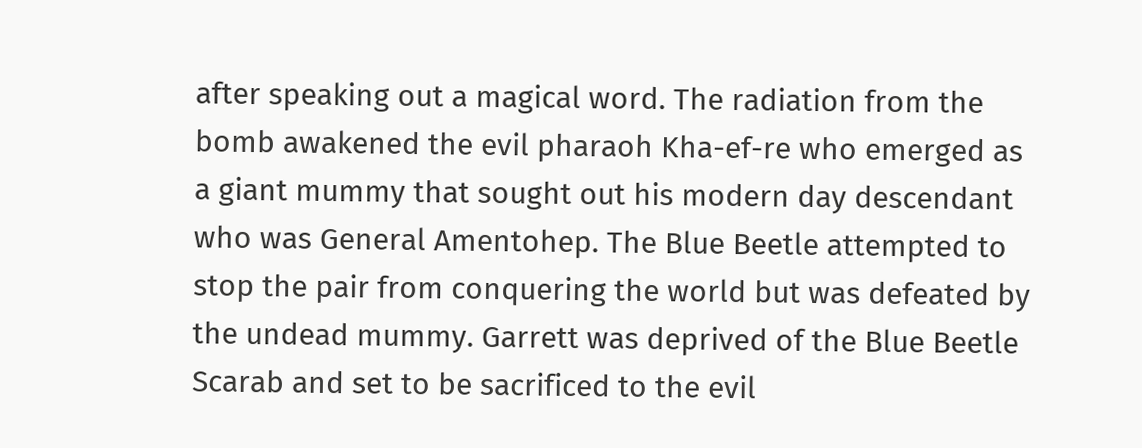after speaking out a magical word. The radiation from the bomb awakened the evil pharaoh Kha-ef-re who emerged as a giant mummy that sought out his modern day descendant who was General Amentohep. The Blue Beetle attempted to stop the pair from conquering the world but was defeated by the undead mummy. Garrett was deprived of the Blue Beetle Scarab and set to be sacrificed to the evil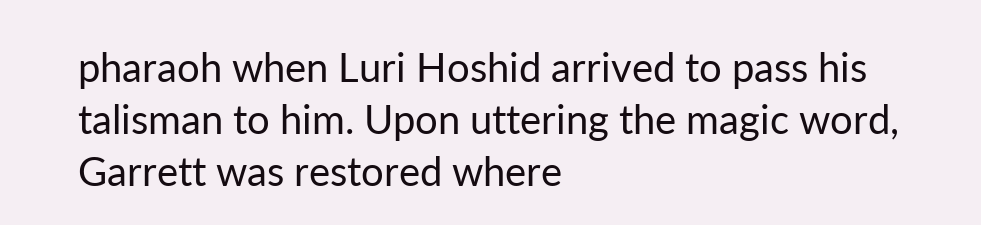pharaoh when Luri Hoshid arrived to pass his talisman to him. Upon uttering the magic word, Garrett was restored where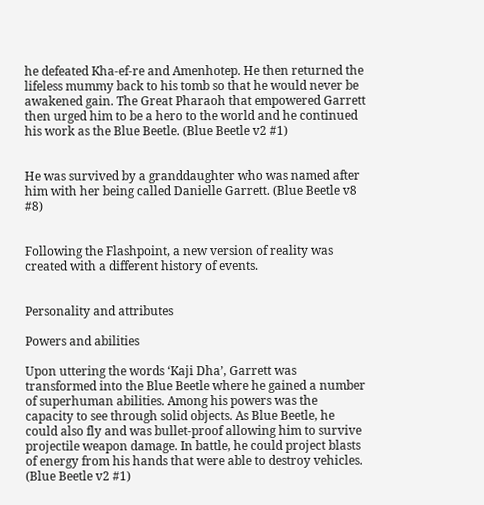he defeated Kha-ef-re and Amenhotep. He then returned the lifeless mummy back to his tomb so that he would never be awakened gain. The Great Pharaoh that empowered Garrett then urged him to be a hero to the world and he continued his work as the Blue Beetle. (Blue Beetle v2 #1)


He was survived by a granddaughter who was named after him with her being called Danielle Garrett. (Blue Beetle v8 #8)


Following the Flashpoint, a new version of reality was created with a different history of events.


Personality and attributes

Powers and abilities

Upon uttering the words ‘Kaji Dha’, Garrett was transformed into the Blue Beetle where he gained a number of superhuman abilities. Among his powers was the capacity to see through solid objects. As Blue Beetle, he could also fly and was bullet-proof allowing him to survive projectile weapon damage. In battle, he could project blasts of energy from his hands that were able to destroy vehicles. (Blue Beetle v2 #1)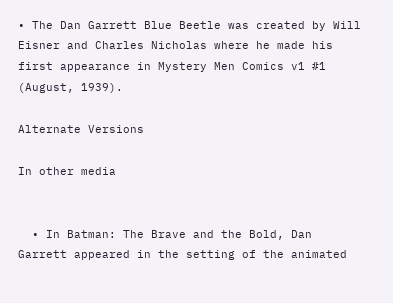• The Dan Garrett Blue Beetle was created by Will Eisner and Charles Nicholas where he made his first appearance in Mystery Men Comics v1 #1 (August, 1939).

Alternate Versions

In other media


  • In Batman: The Brave and the Bold, Dan Garrett appeared in the setting of the animated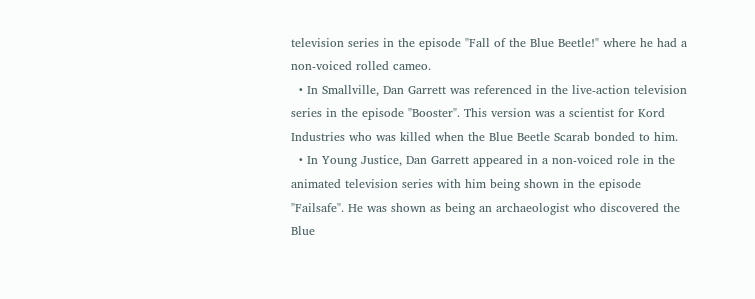television series in the episode "Fall of the Blue Beetle!" where he had a non-voiced rolled cameo.
  • In Smallville, Dan Garrett was referenced in the live-action television series in the episode "Booster". This version was a scientist for Kord Industries who was killed when the Blue Beetle Scarab bonded to him.
  • In Young Justice, Dan Garrett appeared in a non-voiced role in the animated television series with him being shown in the episode "Failsafe". He was shown as being an archaeologist who discovered the Blue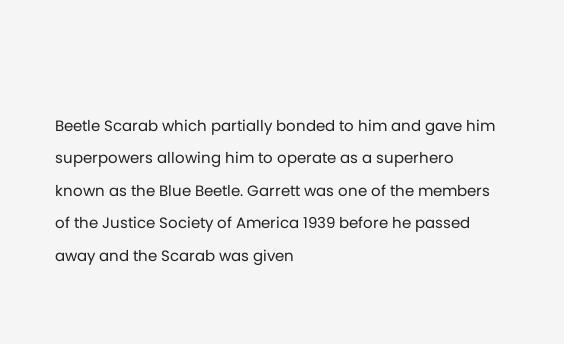Beetle Scarab which partially bonded to him and gave him superpowers allowing him to operate as a superhero known as the Blue Beetle. Garrett was one of the members of the Justice Society of America 1939 before he passed away and the Scarab was given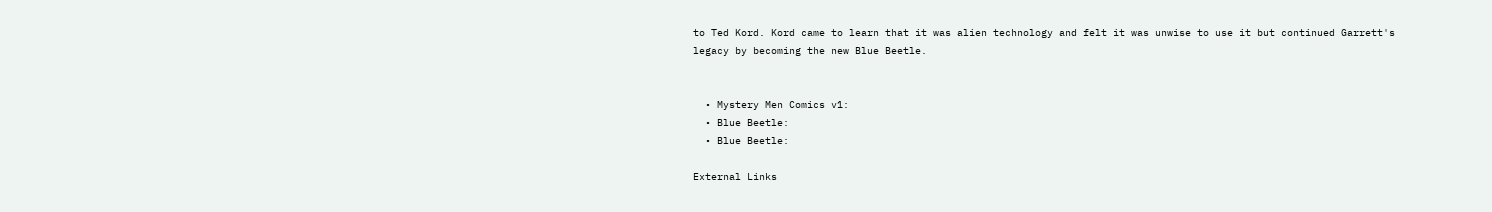to Ted Kord. Kord came to learn that it was alien technology and felt it was unwise to use it but continued Garrett's legacy by becoming the new Blue Beetle.


  • Mystery Men Comics v1:
  • Blue Beetle:
  • Blue Beetle:

External Links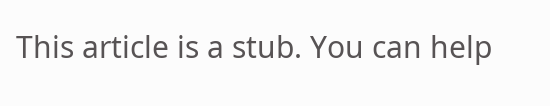This article is a stub. You can help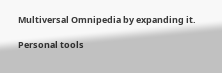Multiversal Omnipedia by expanding it.

Personal tools